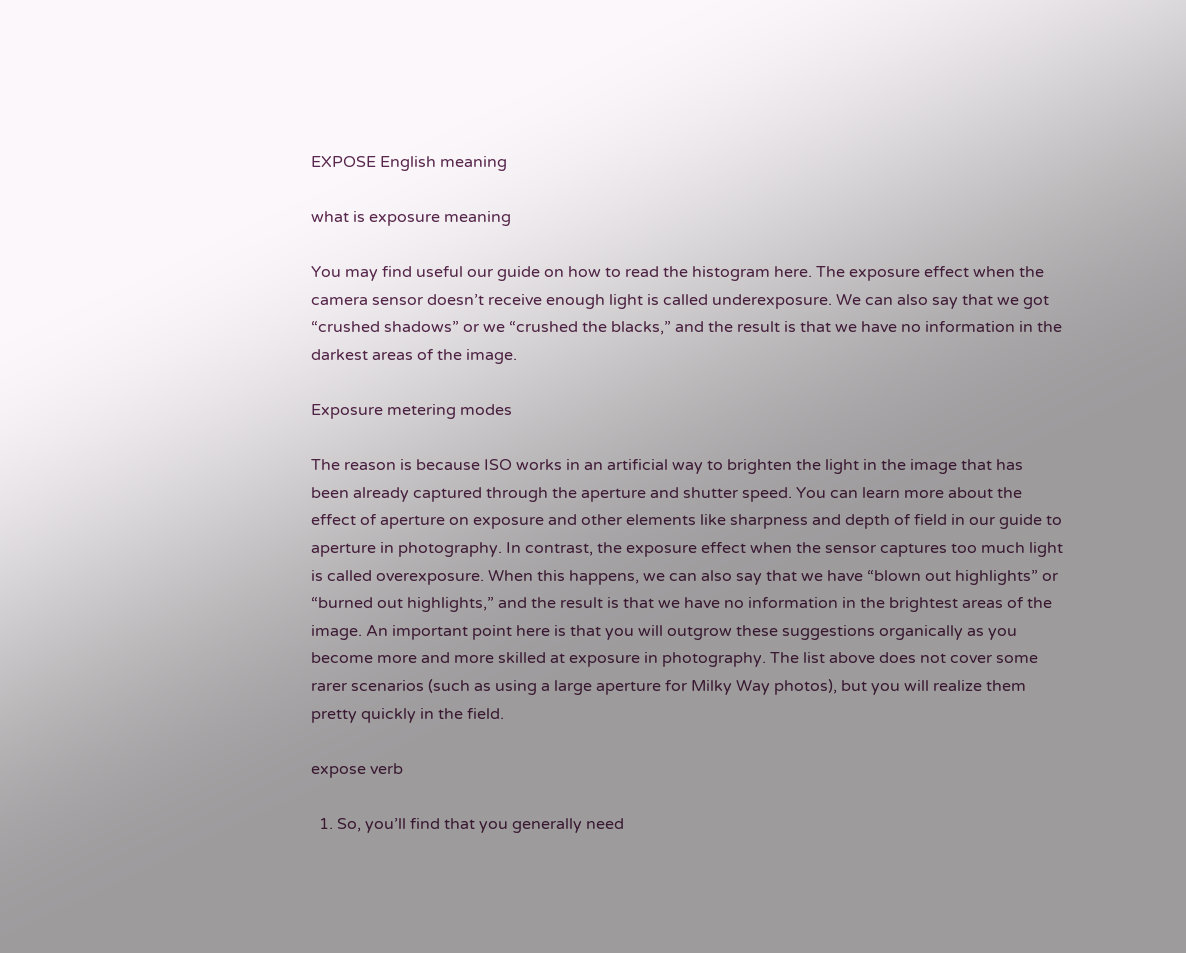EXPOSE English meaning

what is exposure meaning

You may find useful our guide on how to read the histogram here. The exposure effect when the camera sensor doesn’t receive enough light is called underexposure. We can also say that we got “crushed shadows” or we “crushed the blacks,” and the result is that we have no information in the darkest areas of the image.

Exposure metering modes

The reason is because ISO works in an artificial way to brighten the light in the image that has been already captured through the aperture and shutter speed. You can learn more about the effect of aperture on exposure and other elements like sharpness and depth of field in our guide to aperture in photography. In contrast, the exposure effect when the sensor captures too much light is called overexposure. When this happens, we can also say that we have “blown out highlights” or “burned out highlights,” and the result is that we have no information in the brightest areas of the image. An important point here is that you will outgrow these suggestions organically as you become more and more skilled at exposure in photography. The list above does not cover some rarer scenarios (such as using a large aperture for Milky Way photos), but you will realize them pretty quickly in the field.

expose verb

  1. So, you’ll find that you generally need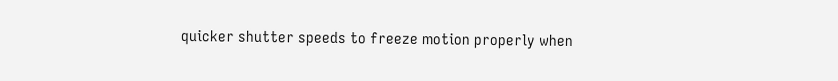quicker shutter speeds to freeze motion properly when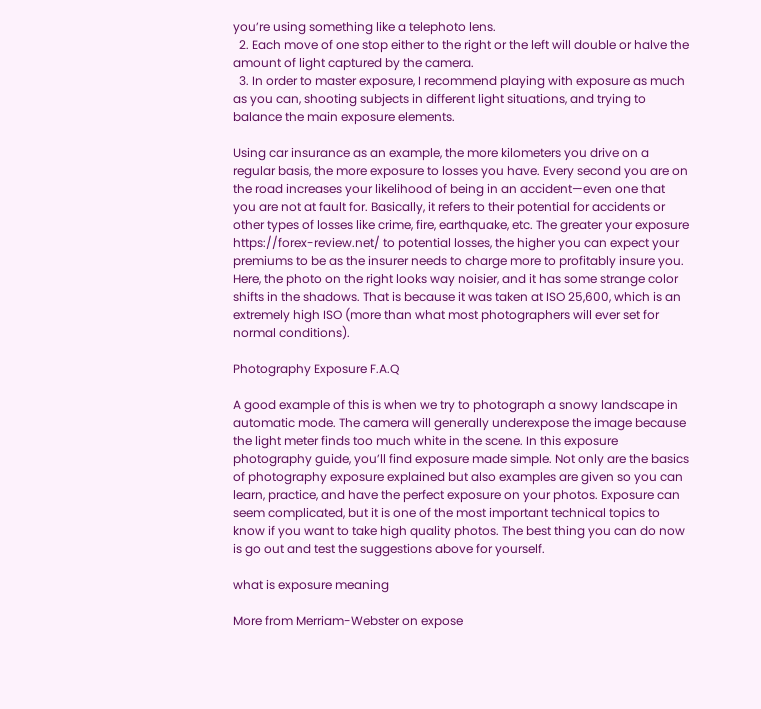you’re using something like a telephoto lens.
  2. Each move of one stop either to the right or the left will double or halve the amount of light captured by the camera.
  3. In order to master exposure, I recommend playing with exposure as much as you can, shooting subjects in different light situations, and trying to balance the main exposure elements.

Using car insurance as an example, the more kilometers you drive on a regular basis, the more exposure to losses you have. Every second you are on the road increases your likelihood of being in an accident—even one that you are not at fault for. Basically, it refers to their potential for accidents or other types of losses like crime, fire, earthquake, etc. The greater your exposure https://forex-review.net/ to potential losses, the higher you can expect your premiums to be as the insurer needs to charge more to profitably insure you. Here, the photo on the right looks way noisier, and it has some strange color shifts in the shadows. That is because it was taken at ISO 25,600, which is an extremely high ISO (more than what most photographers will ever set for normal conditions).

Photography Exposure F.A.Q

A good example of this is when we try to photograph a snowy landscape in automatic mode. The camera will generally underexpose the image because the light meter finds too much white in the scene. In this exposure photography guide, you’ll find exposure made simple. Not only are the basics of photography exposure explained but also examples are given so you can learn, practice, and have the perfect exposure on your photos. Exposure can seem complicated, but it is one of the most important technical topics to know if you want to take high quality photos. The best thing you can do now is go out and test the suggestions above for yourself.

what is exposure meaning

More from Merriam-Webster on expose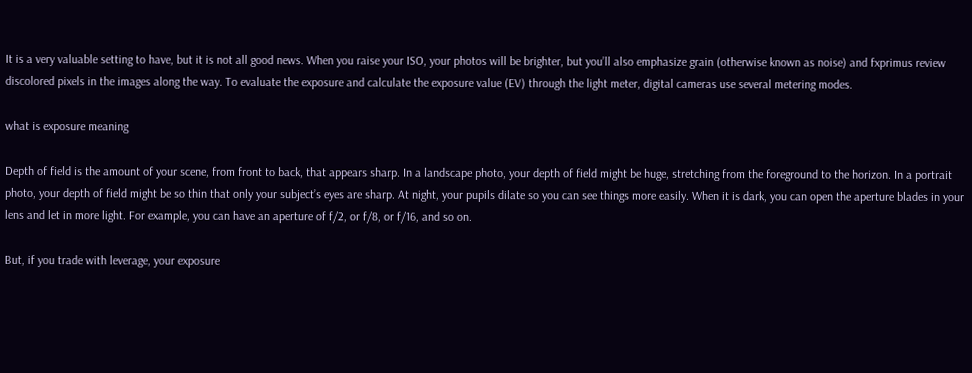It is a very valuable setting to have, but it is not all good news. When you raise your ISO, your photos will be brighter, but you’ll also emphasize grain (otherwise known as noise) and fxprimus review discolored pixels in the images along the way. To evaluate the exposure and calculate the exposure value (EV) through the light meter, digital cameras use several metering modes.

what is exposure meaning

Depth of field is the amount of your scene, from front to back, that appears sharp. In a landscape photo, your depth of field might be huge, stretching from the foreground to the horizon. In a portrait photo, your depth of field might be so thin that only your subject’s eyes are sharp. At night, your pupils dilate so you can see things more easily. When it is dark, you can open the aperture blades in your lens and let in more light. For example, you can have an aperture of f/2, or f/8, or f/16, and so on.

But, if you trade with leverage, your exposure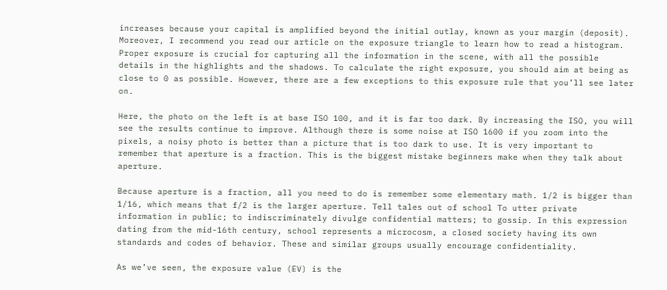increases because your capital is amplified beyond the initial outlay, known as your margin (deposit). Moreover, I recommend you read our article on the exposure triangle to learn how to read a histogram. Proper exposure is crucial for capturing all the information in the scene, with all the possible details in the highlights and the shadows. To calculate the right exposure, you should aim at being as close to 0 as possible. However, there are a few exceptions to this exposure rule that you’ll see later on.

Here, the photo on the left is at base ISO 100, and it is far too dark. By increasing the ISO, you will see the results continue to improve. Although there is some noise at ISO 1600 if you zoom into the pixels, a noisy photo is better than a picture that is too dark to use. It is very important to remember that aperture is a fraction. This is the biggest mistake beginners make when they talk about aperture.

Because aperture is a fraction, all you need to do is remember some elementary math. 1/2 is bigger than 1/16, which means that f/2 is the larger aperture. Tell tales out of school To utter private information in public; to indiscriminately divulge confidential matters; to gossip. In this expression dating from the mid-16th century, school represents a microcosm, a closed society having its own standards and codes of behavior. These and similar groups usually encourage confidentiality.

As we’ve seen, the exposure value (EV) is the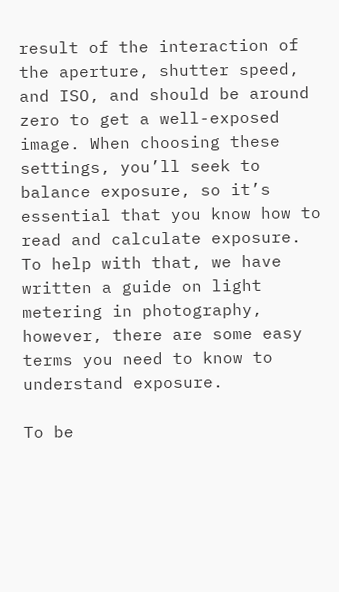result of the interaction of the aperture, shutter speed, and ISO, and should be around zero to get a well-exposed image. When choosing these settings, you’ll seek to balance exposure, so it’s essential that you know how to read and calculate exposure. To help with that, we have written a guide on light metering in photography, however, there are some easy terms you need to know to understand exposure.

To be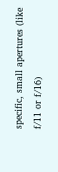specific, small apertures (like f/11 or f/16)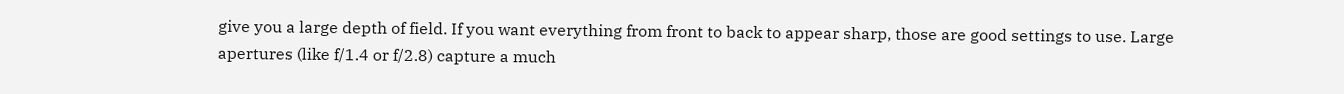give you a large depth of field. If you want everything from front to back to appear sharp, those are good settings to use. Large apertures (like f/1.4 or f/2.8) capture a much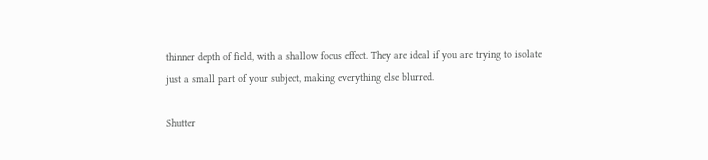thinner depth of field, with a shallow focus effect. They are ideal if you are trying to isolate just a small part of your subject, making everything else blurred.

Shutter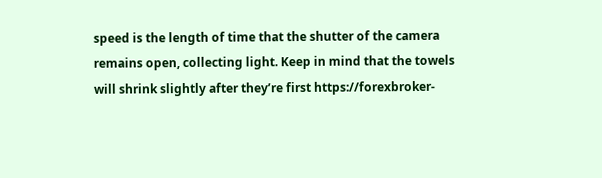speed is the length of time that the shutter of the camera remains open, collecting light. Keep in mind that the towels will shrink slightly after they’re first https://forexbroker-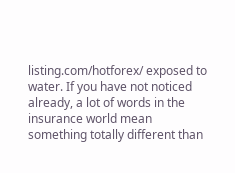listing.com/hotforex/ exposed to water. If you have not noticed already, a lot of words in the insurance world mean something totally different than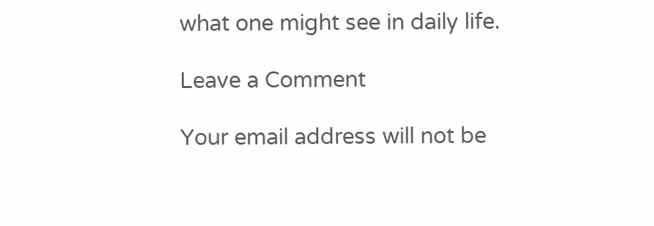what one might see in daily life.

Leave a Comment

Your email address will not be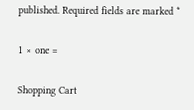published. Required fields are marked *

1 × one =

Shopping Cart